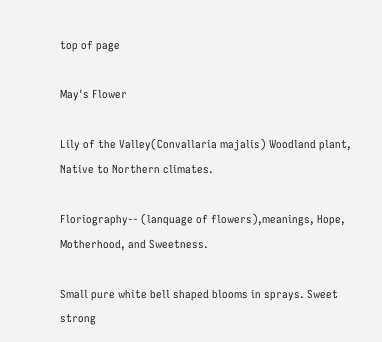top of page

May's Flower

Lily of the Valley(Convallaria majalis) Woodland plant, Native to Northern climates.

Floriography-- (lanquage of flowers),meanings, Hope, Motherhood, and Sweetness.

Small pure white bell shaped blooms in sprays. Sweet strong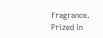fragrance. Prized in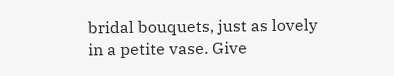bridal bouquets, just as lovely in a petite vase. Give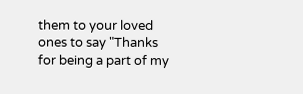them to your loved ones to say "Thanks for being a part of my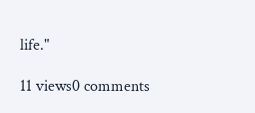life."

11 views0 comments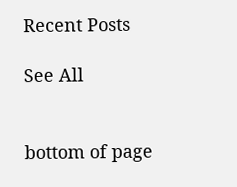Recent Posts

See All


bottom of page